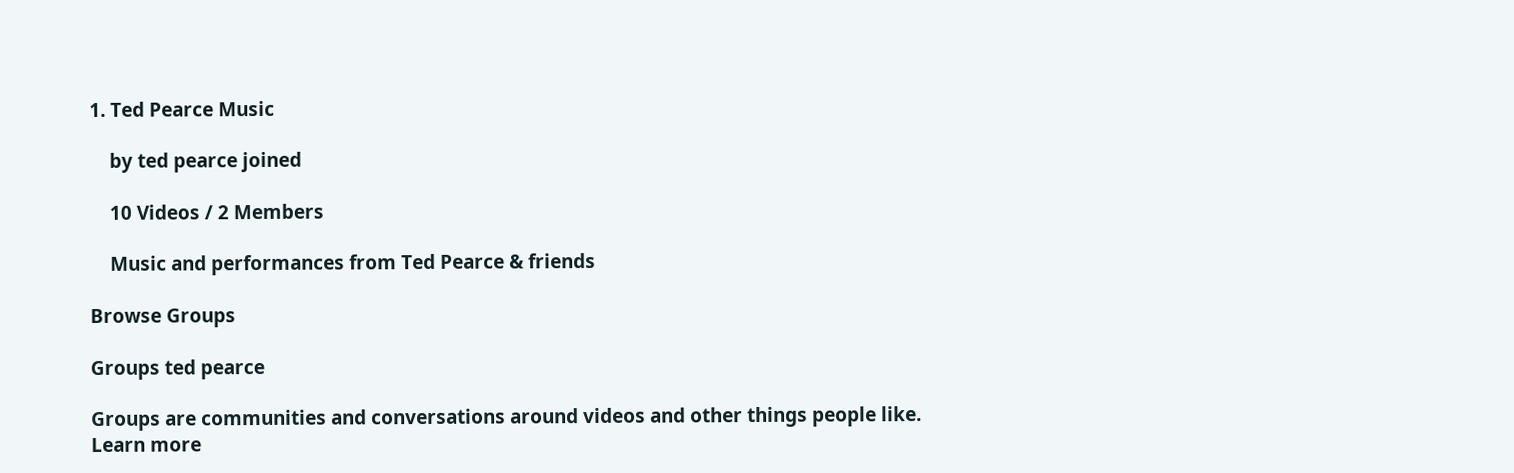1. Ted Pearce Music

    by ted pearce joined

    10 Videos / 2 Members

    Music and performances from Ted Pearce & friends

Browse Groups

Groups ted pearce

Groups are communities and conversations around videos and other things people like. Learn more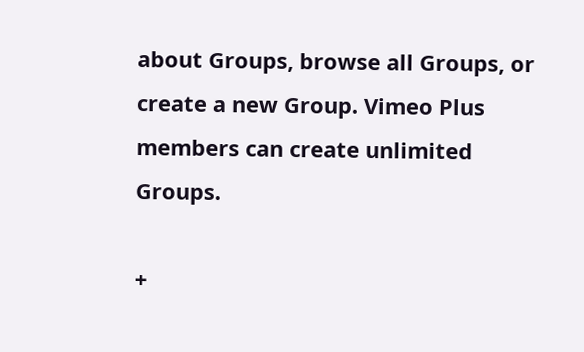about Groups, browse all Groups, or create a new Group. Vimeo Plus members can create unlimited Groups.

+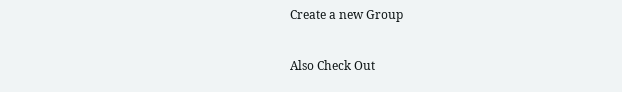Create a new Group

Also Check Out